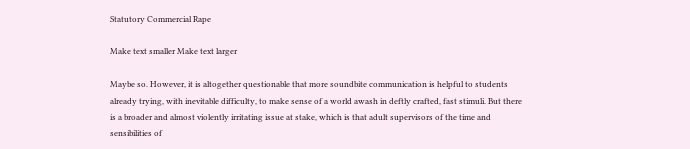Statutory Commercial Rape

Make text smaller Make text larger

Maybe so. However, it is altogether questionable that more soundbite communication is helpful to students already trying, with inevitable difficulty, to make sense of a world awash in deftly crafted, fast stimuli. But there is a broader and almost violently irritating issue at stake, which is that adult supervisors of the time and sensibilities of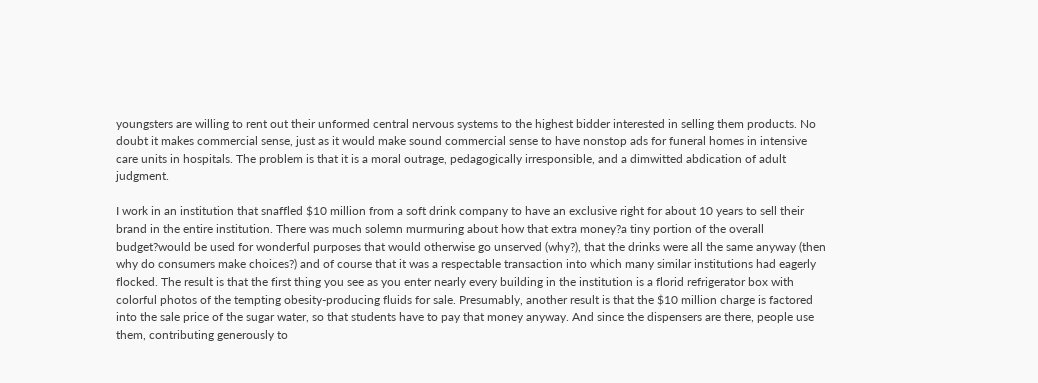youngsters are willing to rent out their unformed central nervous systems to the highest bidder interested in selling them products. No doubt it makes commercial sense, just as it would make sound commercial sense to have nonstop ads for funeral homes in intensive care units in hospitals. The problem is that it is a moral outrage, pedagogically irresponsible, and a dimwitted abdication of adult judgment.

I work in an institution that snaffled $10 million from a soft drink company to have an exclusive right for about 10 years to sell their brand in the entire institution. There was much solemn murmuring about how that extra money?a tiny portion of the overall budget?would be used for wonderful purposes that would otherwise go unserved (why?), that the drinks were all the same anyway (then why do consumers make choices?) and of course that it was a respectable transaction into which many similar institutions had eagerly flocked. The result is that the first thing you see as you enter nearly every building in the institution is a florid refrigerator box with colorful photos of the tempting obesity-producing fluids for sale. Presumably, another result is that the $10 million charge is factored into the sale price of the sugar water, so that students have to pay that money anyway. And since the dispensers are there, people use them, contributing generously to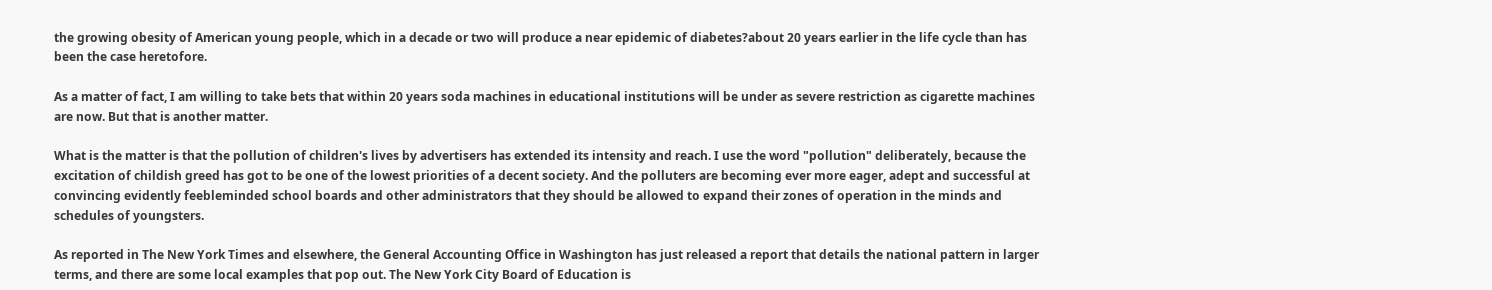the growing obesity of American young people, which in a decade or two will produce a near epidemic of diabetes?about 20 years earlier in the life cycle than has been the case heretofore.

As a matter of fact, I am willing to take bets that within 20 years soda machines in educational institutions will be under as severe restriction as cigarette machines are now. But that is another matter.

What is the matter is that the pollution of children's lives by advertisers has extended its intensity and reach. I use the word "pollution" deliberately, because the excitation of childish greed has got to be one of the lowest priorities of a decent society. And the polluters are becoming ever more eager, adept and successful at convincing evidently feebleminded school boards and other administrators that they should be allowed to expand their zones of operation in the minds and schedules of youngsters.

As reported in The New York Times and elsewhere, the General Accounting Office in Washington has just released a report that details the national pattern in larger terms, and there are some local examples that pop out. The New York City Board of Education is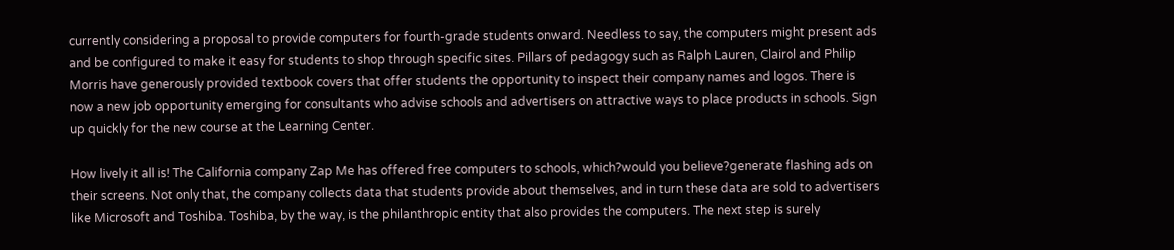currently considering a proposal to provide computers for fourth-grade students onward. Needless to say, the computers might present ads and be configured to make it easy for students to shop through specific sites. Pillars of pedagogy such as Ralph Lauren, Clairol and Philip Morris have generously provided textbook covers that offer students the opportunity to inspect their company names and logos. There is now a new job opportunity emerging for consultants who advise schools and advertisers on attractive ways to place products in schools. Sign up quickly for the new course at the Learning Center.

How lively it all is! The California company Zap Me has offered free computers to schools, which?would you believe?generate flashing ads on their screens. Not only that, the company collects data that students provide about themselves, and in turn these data are sold to advertisers like Microsoft and Toshiba. Toshiba, by the way, is the philanthropic entity that also provides the computers. The next step is surely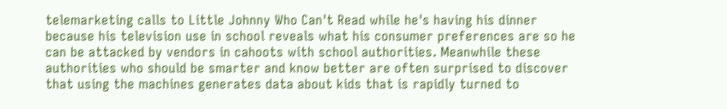telemarketing calls to Little Johnny Who Can't Read while he's having his dinner because his television use in school reveals what his consumer preferences are so he can be attacked by vendors in cahoots with school authorities. Meanwhile these authorities who should be smarter and know better are often surprised to discover that using the machines generates data about kids that is rapidly turned to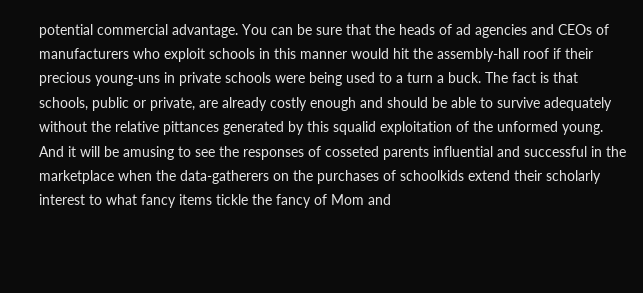potential commercial advantage. You can be sure that the heads of ad agencies and CEOs of manufacturers who exploit schools in this manner would hit the assembly-hall roof if their precious young-uns in private schools were being used to a turn a buck. The fact is that schools, public or private, are already costly enough and should be able to survive adequately without the relative pittances generated by this squalid exploitation of the unformed young. And it will be amusing to see the responses of cosseted parents influential and successful in the marketplace when the data-gatherers on the purchases of schoolkids extend their scholarly interest to what fancy items tickle the fancy of Mom and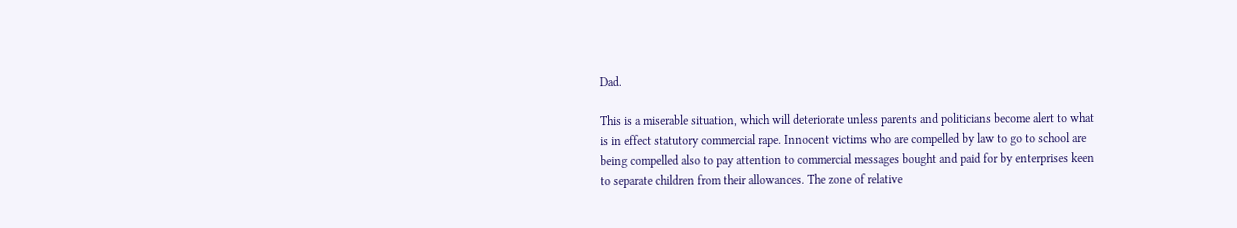Dad.

This is a miserable situation, which will deteriorate unless parents and politicians become alert to what is in effect statutory commercial rape. Innocent victims who are compelled by law to go to school are being compelled also to pay attention to commercial messages bought and paid for by enterprises keen to separate children from their allowances. The zone of relative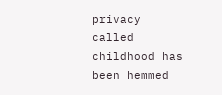privacy called childhood has been hemmed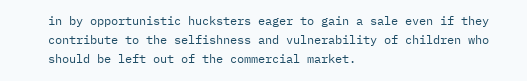in by opportunistic hucksters eager to gain a sale even if they contribute to the selfishness and vulnerability of children who should be left out of the commercial market.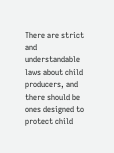There are strict and understandable laws about child producers, and there should be ones designed to protect child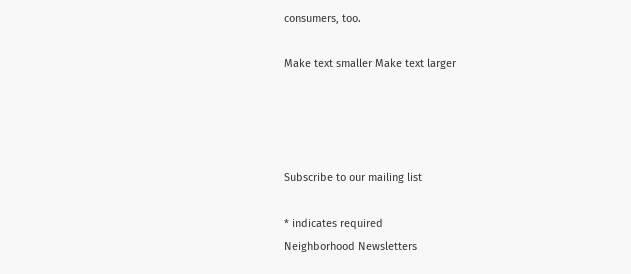consumers, too.

Make text smaller Make text larger




Subscribe to our mailing list

* indicates required
Neighborhood Newsletters